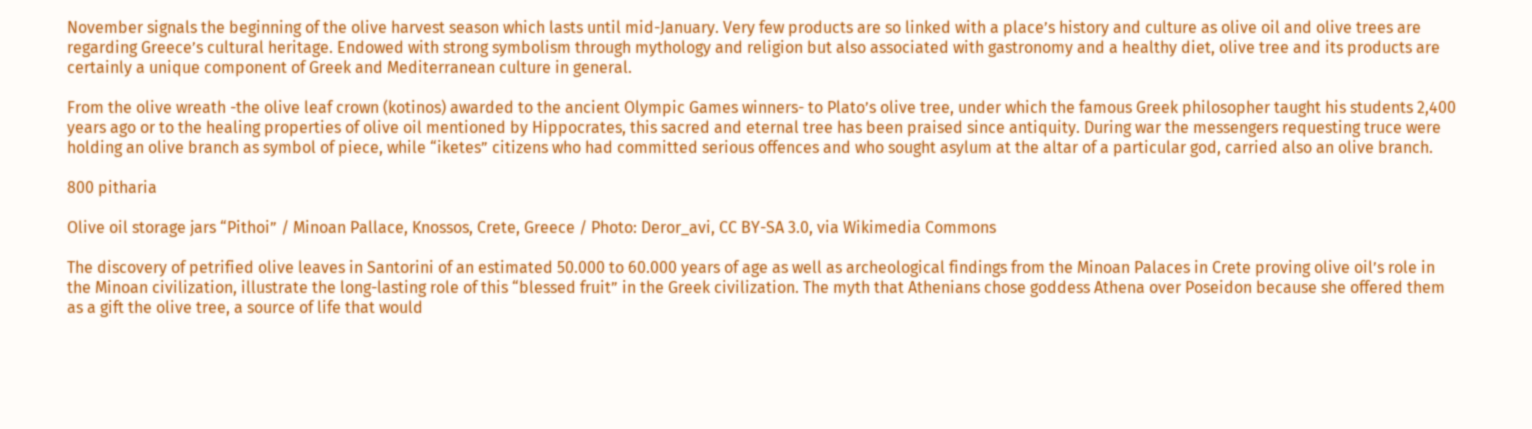November signals the beginning of the olive harvest season which lasts until mid-January. Very few products are so linked with a place’s history and culture as olive oil and olive trees are regarding Greece’s cultural heritage. Endowed with strong symbolism through mythology and religion but also associated with gastronomy and a healthy diet, olive tree and its products are certainly a unique component of Greek and Mediterranean culture in general.

From the olive wreath -the olive leaf crown (kotinos) awarded to the ancient Olympic Games winners- to Plato’s olive tree, under which the famous Greek philosopher taught his students 2,400 years ago or to the healing properties of olive oil mentioned by Hippocrates, this sacred and eternal tree has been praised since antiquity. During war the messengers requesting truce were holding an olive branch as symbol of piece, while “iketes” citizens who had committed serious offences and who sought asylum at the altar of a particular god, carried also an olive branch.

800 pitharia

Olive oil storage jars “Pithoi” / Minoan Pallace, Knossos, Crete, Greece / Photo: Deror_avi, CC BY-SA 3.0, via Wikimedia Commons

The discovery of petrified olive leaves in Santorini of an estimated 50.000 to 60.000 years of age as well as archeological findings from the Minoan Palaces in Crete proving olive oil’s role in the Minoan civilization, illustrate the long-lasting role of this “blessed fruit” in the Greek civilization. The myth that Athenians chose goddess Athena over Poseidon because she offered them as a gift the olive tree, a source of life that would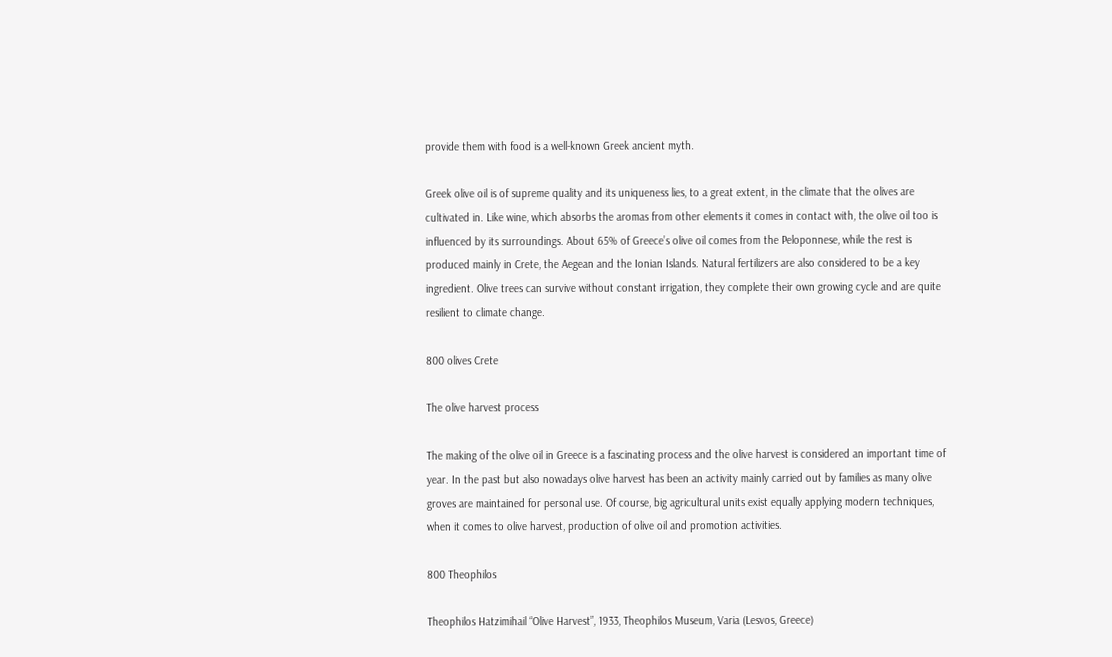provide them with food is a well-known Greek ancient myth.

Greek olive oil is of supreme quality and its uniqueness lies, to a great extent, in the climate that the olives are cultivated in. Like wine, which absorbs the aromas from other elements it comes in contact with, the olive oil too is influenced by its surroundings. About 65% of Greece’s olive oil comes from the Peloponnese, while the rest is produced mainly in Crete, the Aegean and the Ionian Islands. Natural fertilizers are also considered to be a key ingredient. Olive trees can survive without constant irrigation, they complete their own growing cycle and are quite resilient to climate change.

800 olives Crete

The olive harvest process

The making of the olive oil in Greece is a fascinating process and the olive harvest is considered an important time of year. In the past but also nowadays olive harvest has been an activity mainly carried out by families as many olive groves are maintained for personal use. Of course, big agricultural units exist equally applying modern techniques, when it comes to olive harvest, production of olive oil and promotion activities.

800 Theophilos

Theophilos Hatzimihail “Olive Harvest”, 1933, Theophilos Museum, Varia (Lesvos, Greece)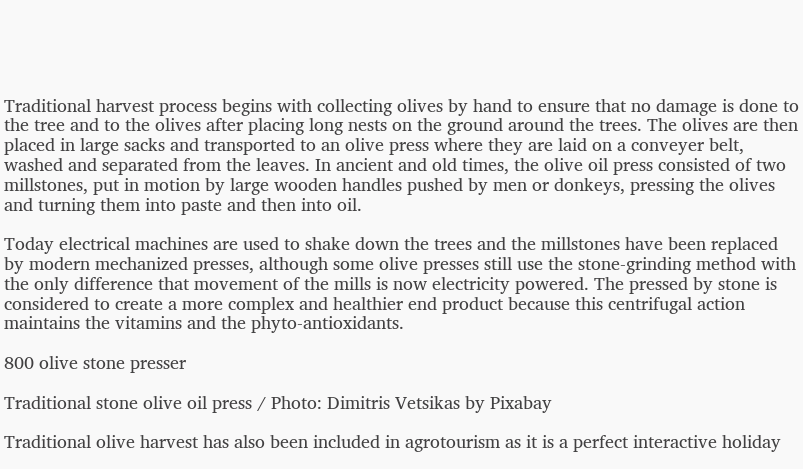Traditional harvest process begins with collecting olives by hand to ensure that no damage is done to the tree and to the olives after placing long nests on the ground around the trees. The olives are then placed in large sacks and transported to an olive press where they are laid on a conveyer belt, washed and separated from the leaves. In ancient and old times, the olive oil press consisted of two millstones, put in motion by large wooden handles pushed by men or donkeys, pressing the olives and turning them into paste and then into oil.

Today electrical machines are used to shake down the trees and the millstones have been replaced by modern mechanized presses, although some olive presses still use the stone-grinding method with the only difference that movement of the mills is now electricity powered. The pressed by stone is considered to create a more complex and healthier end product because this centrifugal action maintains the vitamins and the phyto-antioxidants.

800 olive stone presser

Traditional stone olive oil press / Photo: Dimitris Vetsikas by Pixabay

Traditional olive harvest has also been included in agrotourism as it is a perfect interactive holiday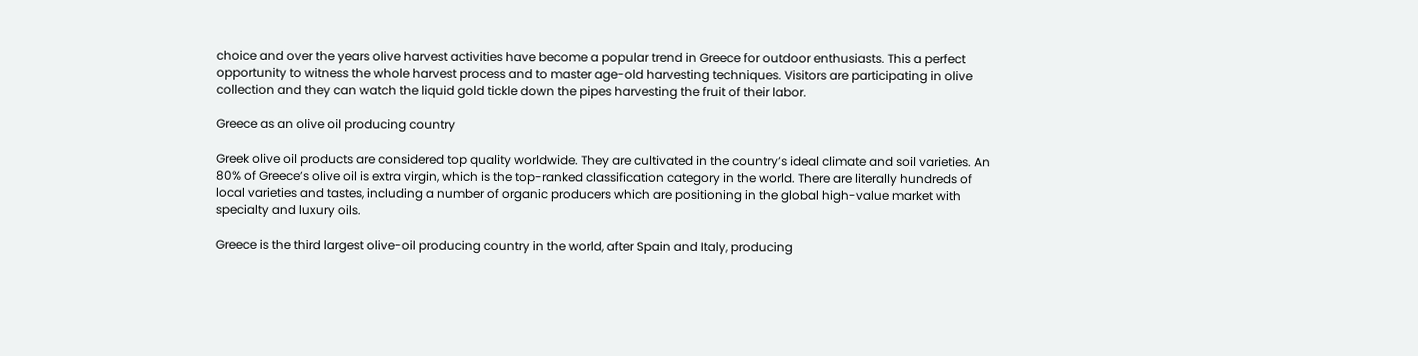choice and over the years olive harvest activities have become a popular trend in Greece for outdoor enthusiasts. This a perfect opportunity to witness the whole harvest process and to master age-old harvesting techniques. Visitors are participating in olive collection and they can watch the liquid gold tickle down the pipes harvesting the fruit of their labor.

Greece as an olive oil producing country

Greek olive oil products are considered top quality worldwide. They are cultivated in the country’s ideal climate and soil varieties. An 80% of Greece’s olive oil is extra virgin, which is the top-ranked classification category in the world. There are literally hundreds of local varieties and tastes, including a number of organic producers which are positioning in the global high-value market with specialty and luxury oils.

Greece is the third largest olive-oil producing country in the world, after Spain and Italy, producing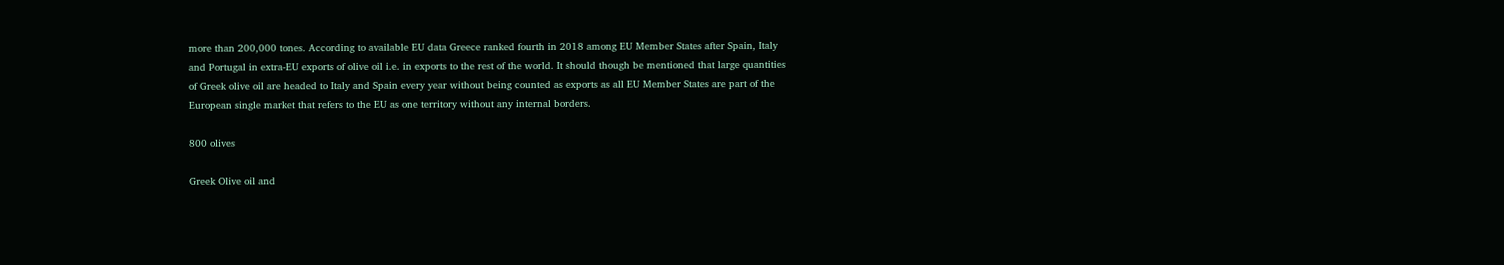more than 200,000 tones. According to available EU data Greece ranked fourth in 2018 among EU Member States after Spain, Italy and Portugal in extra-EU exports of olive oil i.e. in exports to the rest of the world. It should though be mentioned that large quantities of Greek olive oil are headed to Italy and Spain every year without being counted as exports as all EU Member States are part of the European single market that refers to the EU as one territory without any internal borders.

800 olives

Greek Olive oil and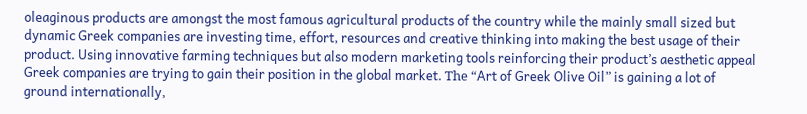oleaginous products are amongst the most famous agricultural products of the country while the mainly small sized but dynamic Greek companies are investing time, effort, resources and creative thinking into making the best usage of their product. Using innovative farming techniques but also modern marketing tools reinforcing their product’s aesthetic appeal Greek companies are trying to gain their position in the global market. Τhe “Art of Greek Olive Oil” is gaining a lot of ground internationally,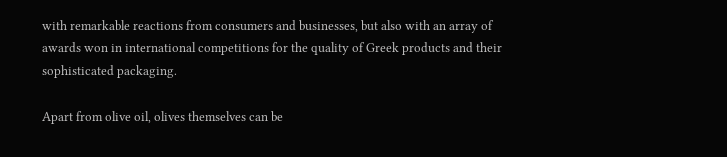with remarkable reactions from consumers and businesses, but also with an array of awards won in international competitions for the quality of Greek products and their sophisticated packaging.

Apart from olive oil, olives themselves can be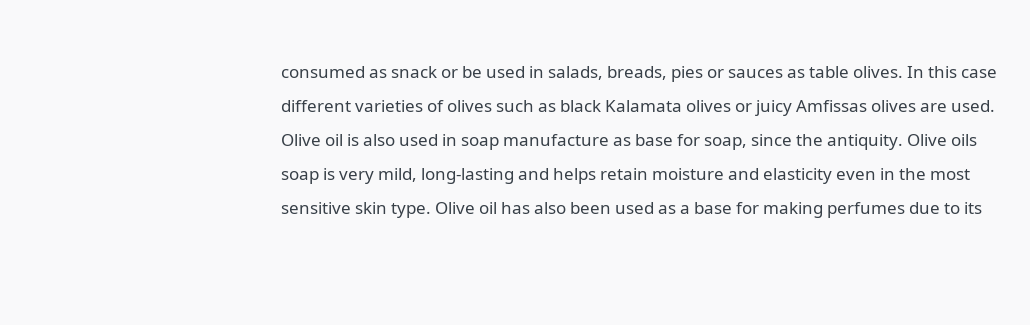consumed as snack or be used in salads, breads, pies or sauces as table olives. In this case different varieties of olives such as black Kalamata olives or juicy Amfissas olives are used. Olive oil is also used in soap manufacture as base for soap, since the antiquity. Olive oils soap is very mild, long-lasting and helps retain moisture and elasticity even in the most sensitive skin type. Olive oil has also been used as a base for making perfumes due to its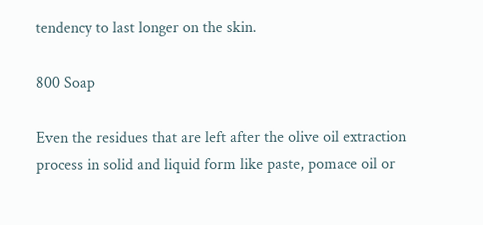tendency to last longer on the skin.

800 Soap

Even the residues that are left after the olive oil extraction process in solid and liquid form like paste, pomace oil or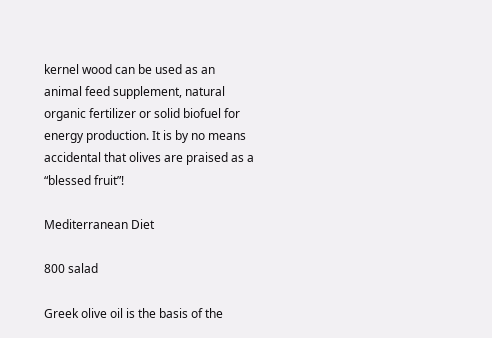kernel wood can be used as an animal feed supplement, natural organic fertilizer or solid biofuel for energy production. It is by no means accidental that olives are praised as a “blessed fruit”!

Mediterranean Diet

800 salad

Greek olive oil is the basis of the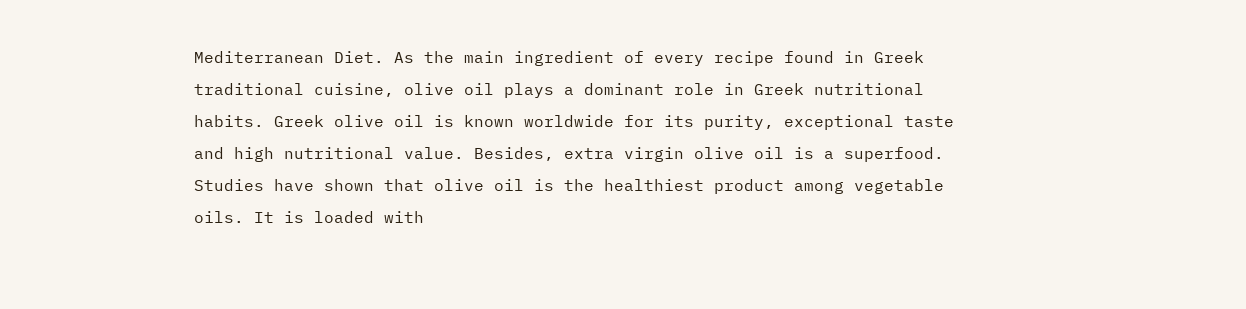Mediterranean Diet. As the main ingredient of every recipe found in Greek traditional cuisine, olive oil plays a dominant role in Greek nutritional habits. Greek olive oil is known worldwide for its purity, exceptional taste and high nutritional value. Besides, extra virgin olive oil is a superfood. Studies have shown that olive oil is the healthiest product among vegetable oils. It is loaded with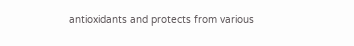antioxidants and protects from various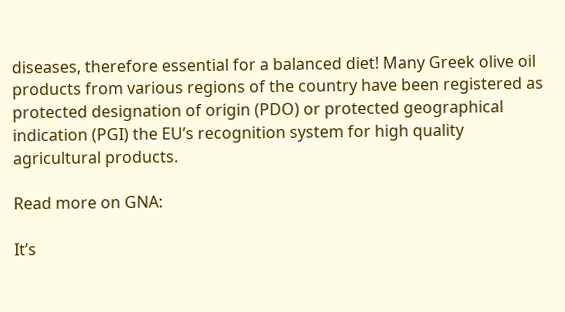diseases, therefore essential for a balanced diet! Many Greek olive oil products from various regions of the country have been registered as protected designation of origin (PDO) or protected geographical indication (PGI) the EU’s recognition system for high quality agricultural products.

Read more on GNA:

It’s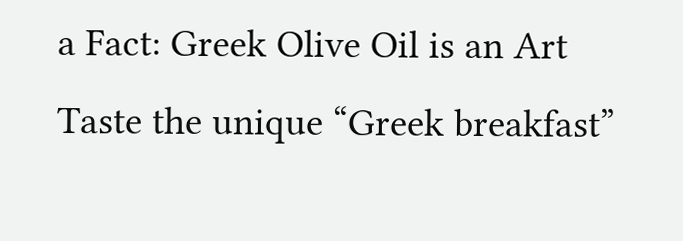a Fact: Greek Olive Oil is an Art
Taste the unique “Greek breakfast”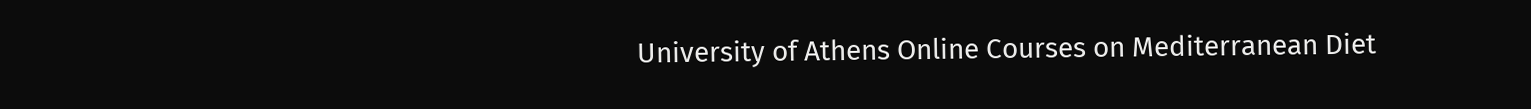University of Athens Online Courses on Mediterranean Diet